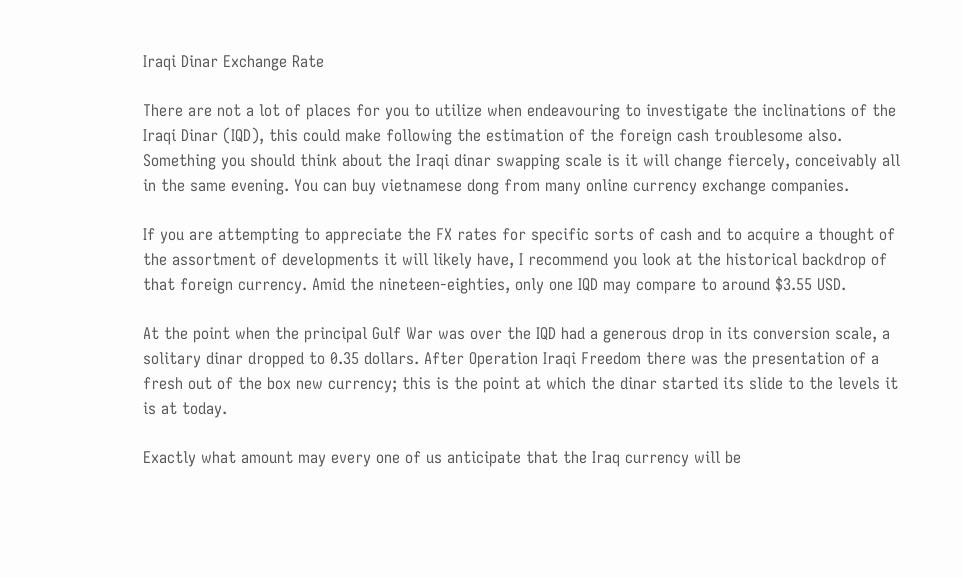Iraqi Dinar Exchange Rate

There are not a lot of places for you to utilize when endeavouring to investigate the inclinations of the Iraqi Dinar (IQD), this could make following the estimation of the foreign cash troublesome also. Something you should think about the Iraqi dinar swapping scale is it will change fiercely, conceivably all in the same evening. You can buy vietnamese dong from many online currency exchange companies.

If you are attempting to appreciate the FX rates for specific sorts of cash and to acquire a thought of the assortment of developments it will likely have, I recommend you look at the historical backdrop of that foreign currency. Amid the nineteen-eighties, only one IQD may compare to around $3.55 USD.

At the point when the principal Gulf War was over the IQD had a generous drop in its conversion scale, a solitary dinar dropped to 0.35 dollars. After Operation Iraqi Freedom there was the presentation of a fresh out of the box new currency; this is the point at which the dinar started its slide to the levels it is at today.

Exactly what amount may every one of us anticipate that the Iraq currency will be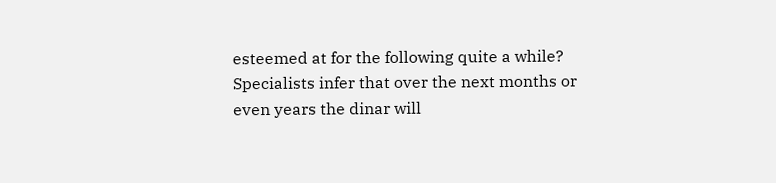esteemed at for the following quite a while? Specialists infer that over the next months or even years the dinar will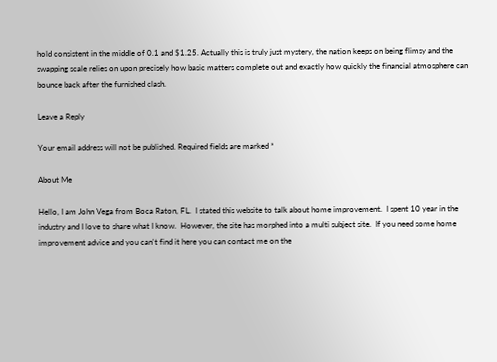hold consistent in the middle of 0.1 and $1.25. Actually this is truly just mystery, the nation keeps on being flimsy and the swapping scale relies on upon precisely how basic matters complete out and exactly how quickly the financial atmosphere can bounce back after the furnished clash.

Leave a Reply

Your email address will not be published. Required fields are marked *

About Me

Hello, I am John Vega from Boca Raton, FL.  I stated this website to talk about home improvement.  I spent 10 year in the industry and I love to share what I know.  However, the site has morphed into a multi subject site.  If you need some home improvement advice and you can't find it here you can contact me on the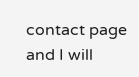contact page and I will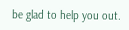be glad to help you out.